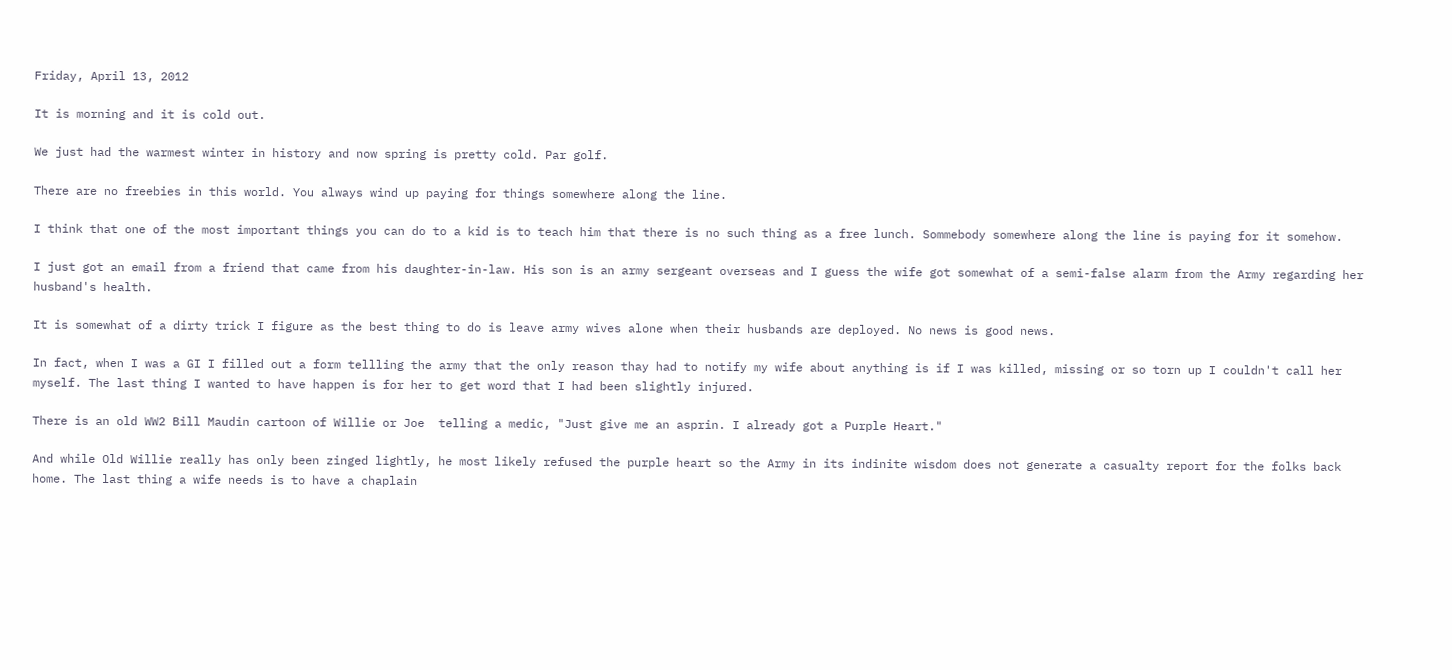Friday, April 13, 2012

It is morning and it is cold out.

We just had the warmest winter in history and now spring is pretty cold. Par golf.

There are no freebies in this world. You always wind up paying for things somewhere along the line.

I think that one of the most important things you can do to a kid is to teach him that there is no such thing as a free lunch. Sommebody somewhere along the line is paying for it somehow.

I just got an email from a friend that came from his daughter-in-law. His son is an army sergeant overseas and I guess the wife got somewhat of a semi-false alarm from the Army regarding her husband's health.

It is somewhat of a dirty trick I figure as the best thing to do is leave army wives alone when their husbands are deployed. No news is good news.

In fact, when I was a GI I filled out a form tellling the army that the only reason thay had to notify my wife about anything is if I was killed, missing or so torn up I couldn't call her myself. The last thing I wanted to have happen is for her to get word that I had been slightly injured.

There is an old WW2 Bill Maudin cartoon of Willie or Joe  telling a medic, "Just give me an asprin. I already got a Purple Heart."

And while Old Willie really has only been zinged lightly, he most likely refused the purple heart so the Army in its indinite wisdom does not generate a casualty report for the folks back home. The last thing a wife needs is to have a chaplain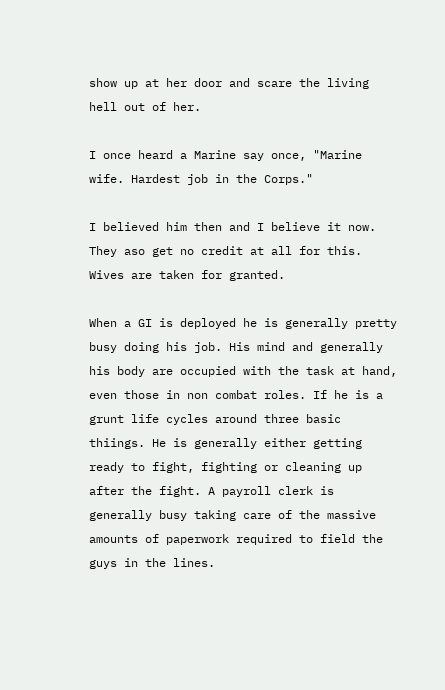show up at her door and scare the living hell out of her.

I once heard a Marine say once, "Marine wife. Hardest job in the Corps."

I believed him then and I believe it now. They aso get no credit at all for this. Wives are taken for granted.

When a GI is deployed he is generally pretty busy doing his job. His mind and generally his body are occupied with the task at hand, even those in non combat roles. If he is a grunt life cycles around three basic thiings. He is generally either getting ready to fight, fighting or cleaning up after the fight. A payroll clerk is generally busy taking care of the massive amounts of paperwork required to field the guys in the lines.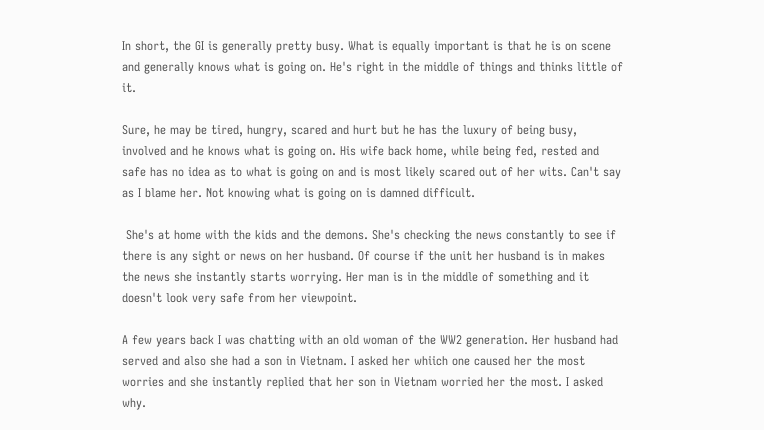In short, the GI is generally pretty busy. What is equally important is that he is on scene and generally knows what is going on. He's right in the middle of things and thinks little of it.

Sure, he may be tired, hungry, scared and hurt but he has the luxury of being busy, involved and he knows what is going on. His wife back home, while being fed, rested and safe has no idea as to what is going on and is most likely scared out of her wits. Can't say as I blame her. Not knowing what is going on is damned difficult.

 She's at home with the kids and the demons. She's checking the news constantly to see if there is any sight or news on her husband. Of course if the unit her husband is in makes the news she instantly starts worrying. Her man is in the middle of something and it doesn't look very safe from her viewpoint.

A few years back I was chatting with an old woman of the WW2 generation. Her husband had served and also she had a son in Vietnam. I asked her whiich one caused her the most worries and she instantly replied that her son in Vietnam worried her the most. I asked why.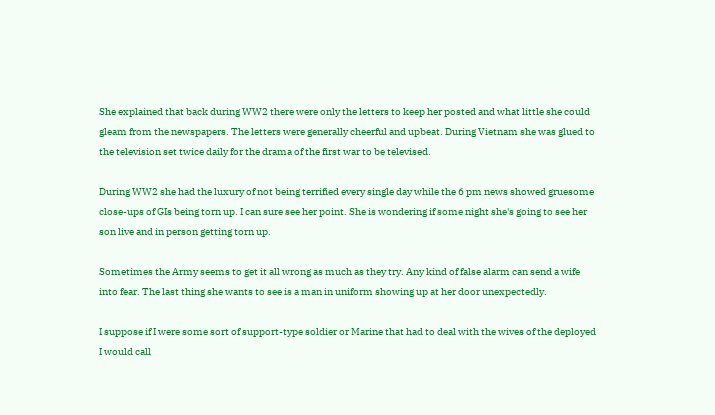She explained that back during WW2 there were only the letters to keep her posted and what little she could gleam from the newspapers. The letters were generally cheerful and upbeat. During Vietnam she was glued to the television set twice daily for the drama of the first war to be televised.

During WW2 she had the luxury of not being terrified every single day while the 6 pm news showed gruesome close-ups of GIs being torn up. I can sure see her point. She is wondering if some night she's going to see her son live and in person getting torn up.

Sometimes the Army seems to get it all wrong as much as they try. Any kind of false alarm can send a wife into fear. The last thing she wants to see is a man in uniform showing up at her door unexpectedly.

I suppose if I were some sort of support-type soldier or Marine that had to deal with the wives of the deployed I would call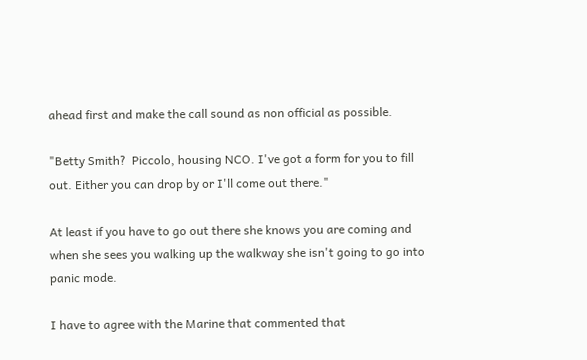ahead first and make the call sound as non official as possible.

"Betty Smith?  Piccolo, housing NCO. I've got a form for you to fill out. Either you can drop by or I'll come out there."

At least if you have to go out there she knows you are coming and when she sees you walking up the walkway she isn't going to go into panic mode.

I have to agree with the Marine that commented that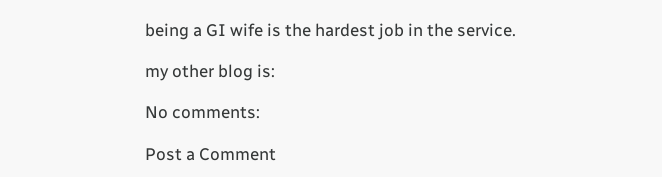being a GI wife is the hardest job in the service.

my other blog is:

No comments:

Post a Comment